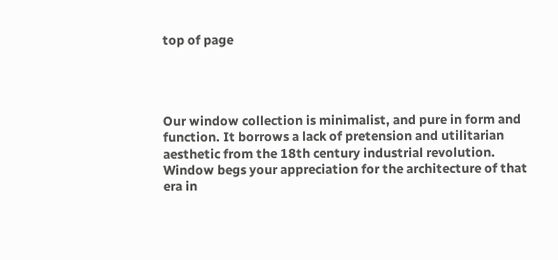top of page




Our window collection is minimalist, and pure in form and function. It borrows a lack of pretension and utilitarian aesthetic from the 18th century industrial revolution. Window begs your appreciation for the architecture of that era in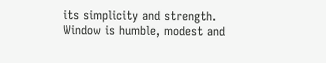its simplicity and strength. Window is humble, modest and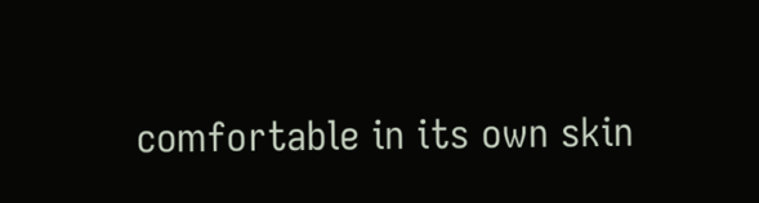comfortable in its own skin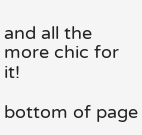and all the more chic for it!

bottom of page